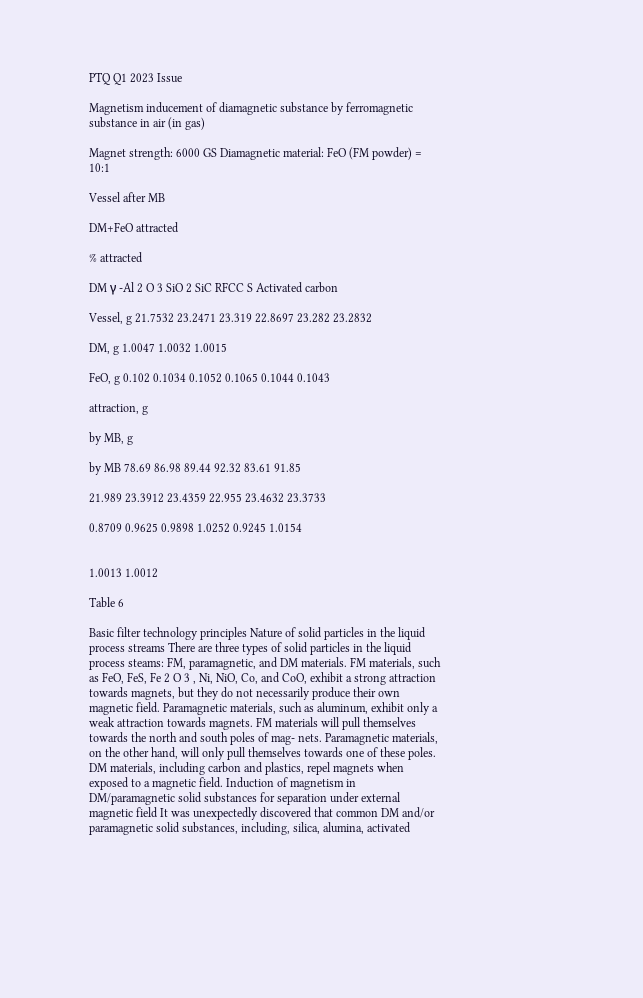PTQ Q1 2023 Issue

Magnetism inducement of diamagnetic substance by ferromagnetic substance in air (in gas)

Magnet strength: 6000 GS Diamagnetic material: FeO (FM powder) = 10:1

Vessel after MB

DM+FeO attracted

% attracted

DM γ -Al 2 O 3 SiO 2 SiC RFCC S Activated carbon

Vessel, g 21.7532 23.2471 23.319 22.8697 23.282 23.2832

DM, g 1.0047 1.0032 1.0015

FeO, g 0.102 0.1034 0.1052 0.1065 0.1044 0.1043

attraction, g

by MB, g

by MB 78.69 86.98 89.44 92.32 83.61 91.85

21.989 23.3912 23.4359 22.955 23.4632 23.3733

0.8709 0.9625 0.9898 1.0252 0.9245 1.0154


1.0013 1.0012

Table 6

Basic filter technology principles Nature of solid particles in the liquid process streams There are three types of solid particles in the liquid process steams: FM, paramagnetic, and DM materials. FM materials, such as FeO, FeS, Fe 2 O 3 , Ni, NiO, Co, and CoO, exhibit a strong attraction towards magnets, but they do not necessarily produce their own magnetic field. Paramagnetic materials, such as aluminum, exhibit only a weak attraction towards magnets. FM materials will pull themselves towards the north and south poles of mag- nets. Paramagnetic materials, on the other hand, will only pull themselves towards one of these poles. DM materials, including carbon and plastics, repel magnets when exposed to a magnetic field. Induction of magnetism in DM/paramagnetic solid substances for separation under external magnetic field It was unexpectedly discovered that common DM and/or paramagnetic solid substances, including, silica, alumina, activated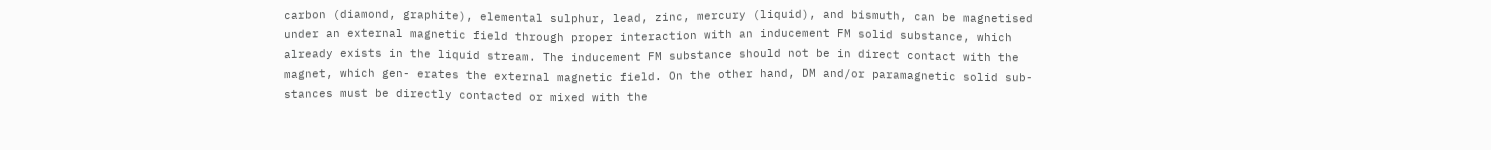carbon (diamond, graphite), elemental sulphur, lead, zinc, mercury (liquid), and bismuth, can be magnetised under an external magnetic field through proper interaction with an inducement FM solid substance, which already exists in the liquid stream. The inducement FM substance should not be in direct contact with the magnet, which gen- erates the external magnetic field. On the other hand, DM and/or paramagnetic solid sub- stances must be directly contacted or mixed with the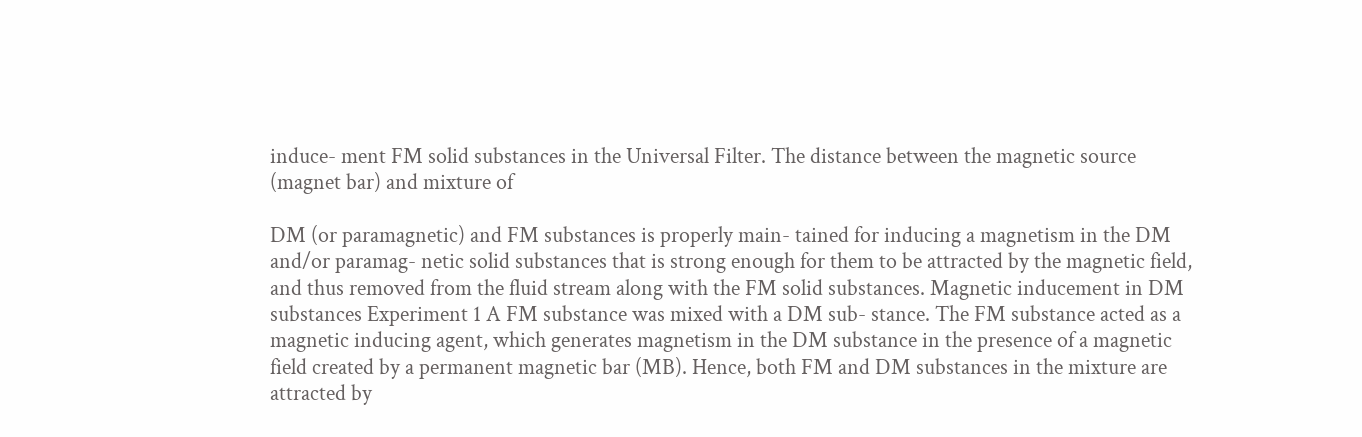induce- ment FM solid substances in the Universal Filter. The distance between the magnetic source (magnet bar) and mixture of

DM (or paramagnetic) and FM substances is properly main- tained for inducing a magnetism in the DM and/or paramag- netic solid substances that is strong enough for them to be attracted by the magnetic field, and thus removed from the fluid stream along with the FM solid substances. Magnetic inducement in DM substances Experiment 1 A FM substance was mixed with a DM sub- stance. The FM substance acted as a magnetic inducing agent, which generates magnetism in the DM substance in the presence of a magnetic field created by a permanent magnetic bar (MB). Hence, both FM and DM substances in the mixture are attracted by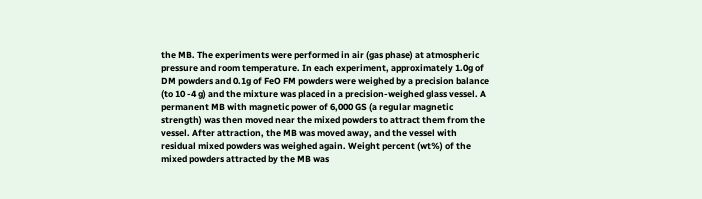the MB. The experiments were performed in air (gas phase) at atmospheric pressure and room temperature. In each experiment, approximately 1.0g of DM powders and 0.1g of FeO FM powders were weighed by a precision balance (to 10 -4 g) and the mixture was placed in a precision-weighed glass vessel. A permanent MB with magnetic power of 6,000 GS (a regular magnetic strength) was then moved near the mixed powders to attract them from the vessel. After attraction, the MB was moved away, and the vessel with residual mixed powders was weighed again. Weight percent (wt%) of the mixed powders attracted by the MB was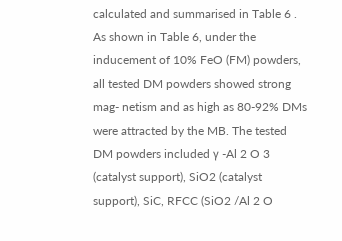calculated and summarised in Table 6 . As shown in Table 6, under the inducement of 10% FeO (FM) powders, all tested DM powders showed strong mag- netism and as high as 80-92% DMs were attracted by the MB. The tested DM powders included γ -Al 2 O 3 (catalyst support), SiO2 (catalyst support), SiC, RFCC (SiO2 /Al 2 O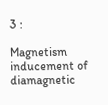3 :

Magnetism inducement of diamagnetic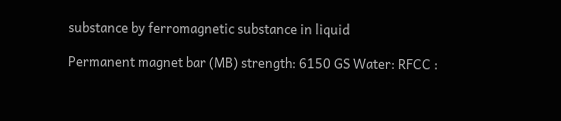substance by ferromagnetic substance in liquid

Permanent magnet bar (MB) strength: 6150 GS Water: RFCC :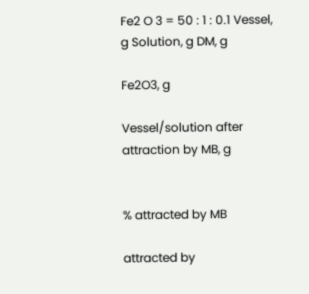Fe2 O 3 = 50 : 1 : 0.1 Vessel, g Solution, g DM, g

Fe2O3, g

Vessel/solution after attraction by MB, g


% attracted by MB

attracted by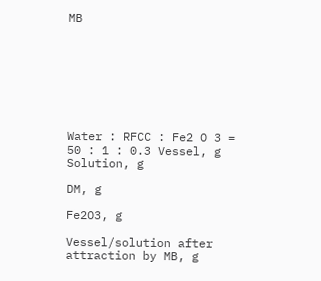MB








Water : RFCC : Fe2 O 3 = 50 : 1 : 0.3 Vessel, g Solution, g

DM, g

Fe2O3, g

Vessel/solution after attraction by MB, g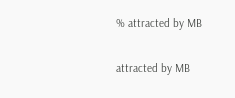% attracted by MB

attracted by MB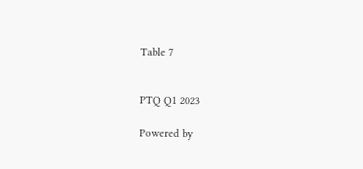Table 7


PTQ Q1 2023

Powered by